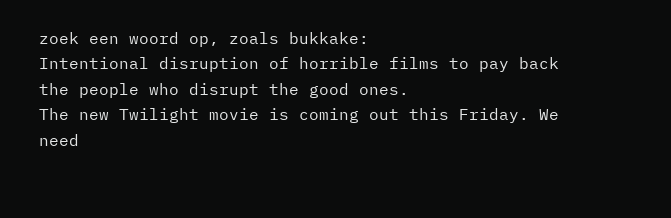zoek een woord op, zoals bukkake:
Intentional disruption of horrible films to pay back the people who disrupt the good ones.
The new Twilight movie is coming out this Friday. We need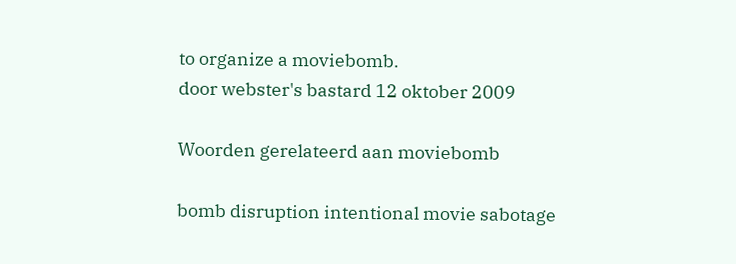to organize a moviebomb.
door webster's bastard 12 oktober 2009

Woorden gerelateerd aan moviebomb

bomb disruption intentional movie sabotage